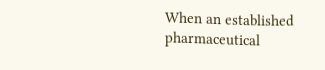When an established pharmaceutical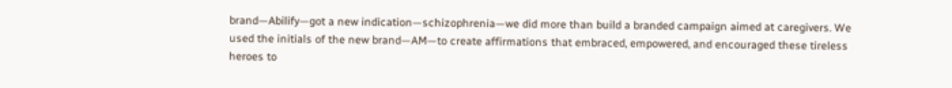brand—Abilify—got a new indication—schizophrenia—we did more than build a branded campaign aimed at caregivers. We used the initials of the new brand—AM—to create affirmations that embraced, empowered, and encouraged these tireless heroes to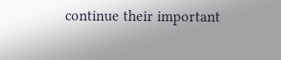continue their important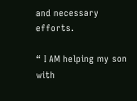and necessary efforts.

“ I AM helping my son with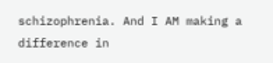schizophrenia. And I AM making a difference in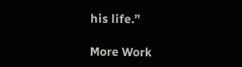his life.”

More Work